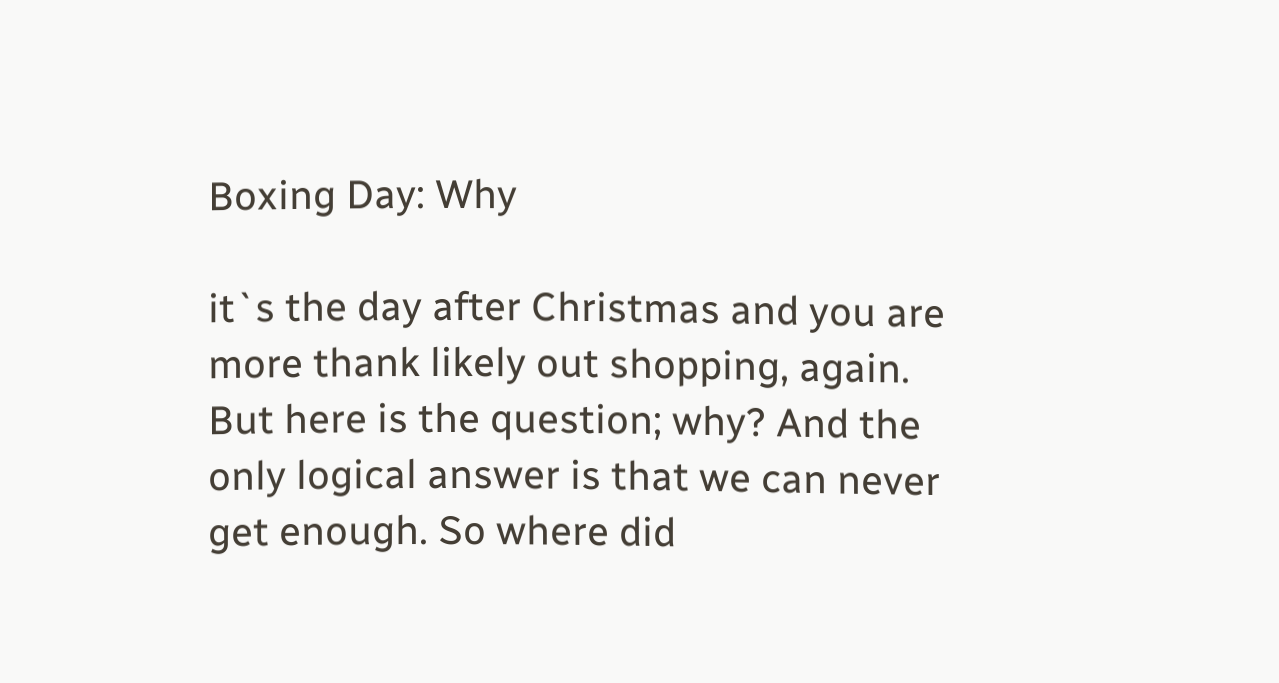Boxing Day: Why

it`s the day after Christmas and you are more thank likely out shopping, again. But here is the question; why? And the only logical answer is that we can never get enough. So where did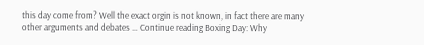this day come from? Well the exact orgin is not known, in fact there are many other arguments and debates … Continue reading Boxing Day: Why